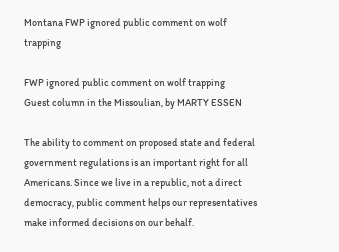Montana FWP ignored public comment on wolf trapping

FWP ignored public comment on wolf trapping
Guest column in the Missoulian, by MARTY ESSEN

The ability to comment on proposed state and federal government regulations is an important right for all Americans. Since we live in a republic, not a direct democracy, public comment helps our representatives make informed decisions on our behalf.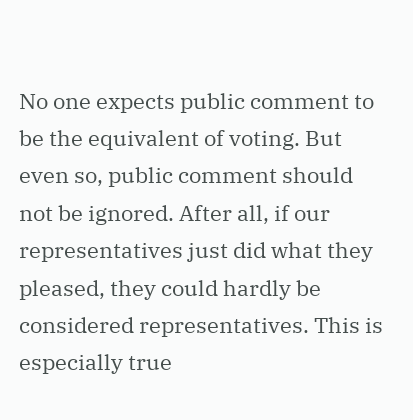No one expects public comment to be the equivalent of voting. But even so, public comment should not be ignored. After all, if our representatives just did what they pleased, they could hardly be considered representatives. This is especially true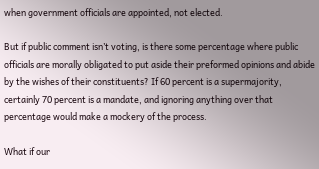when government officials are appointed, not elected.

But if public comment isn’t voting, is there some percentage where public officials are morally obligated to put aside their preformed opinions and abide by the wishes of their constituents? If 60 percent is a supermajority, certainly 70 percent is a mandate, and ignoring anything over that percentage would make a mockery of the process.

What if our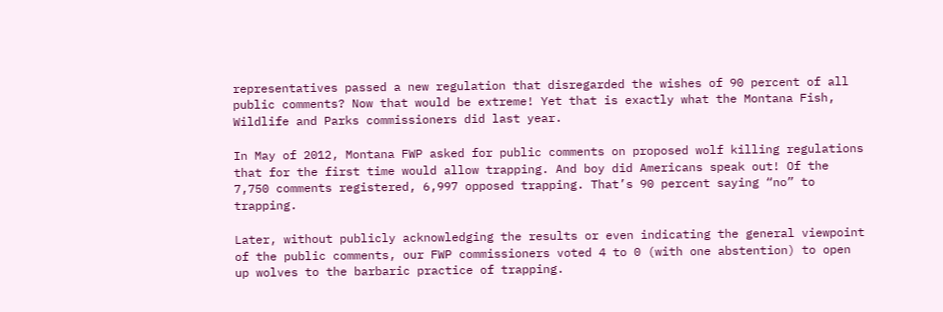representatives passed a new regulation that disregarded the wishes of 90 percent of all public comments? Now that would be extreme! Yet that is exactly what the Montana Fish, Wildlife and Parks commissioners did last year.

In May of 2012, Montana FWP asked for public comments on proposed wolf killing regulations that for the first time would allow trapping. And boy did Americans speak out! Of the 7,750 comments registered, 6,997 opposed trapping. That’s 90 percent saying “no” to trapping.

Later, without publicly acknowledging the results or even indicating the general viewpoint of the public comments, our FWP commissioners voted 4 to 0 (with one abstention) to open up wolves to the barbaric practice of trapping.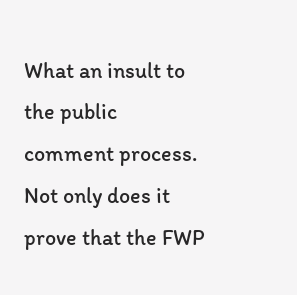What an insult to the public comment process. Not only does it prove that the FWP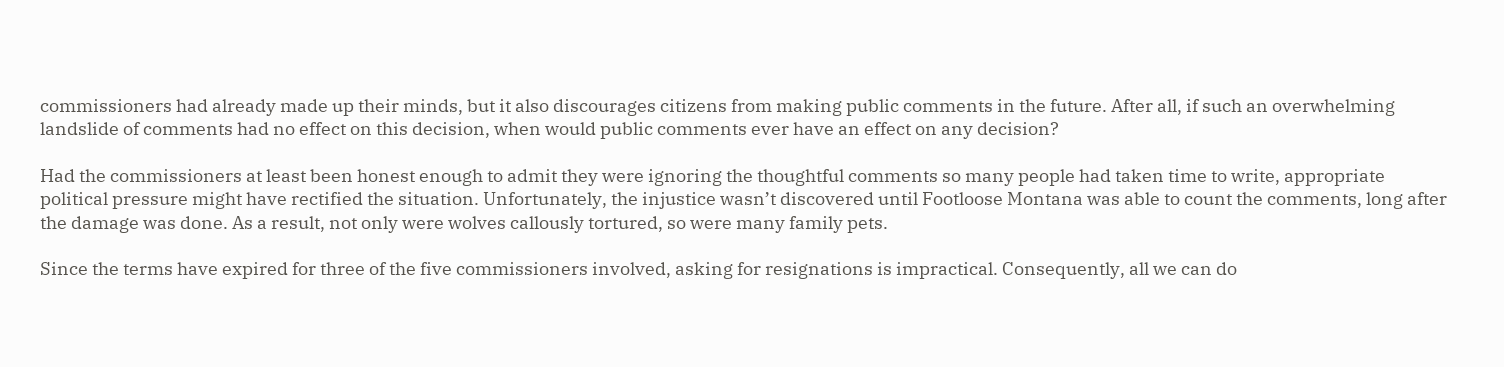commissioners had already made up their minds, but it also discourages citizens from making public comments in the future. After all, if such an overwhelming landslide of comments had no effect on this decision, when would public comments ever have an effect on any decision?

Had the commissioners at least been honest enough to admit they were ignoring the thoughtful comments so many people had taken time to write, appropriate political pressure might have rectified the situation. Unfortunately, the injustice wasn’t discovered until Footloose Montana was able to count the comments, long after the damage was done. As a result, not only were wolves callously tortured, so were many family pets.

Since the terms have expired for three of the five commissioners involved, asking for resignations is impractical. Consequently, all we can do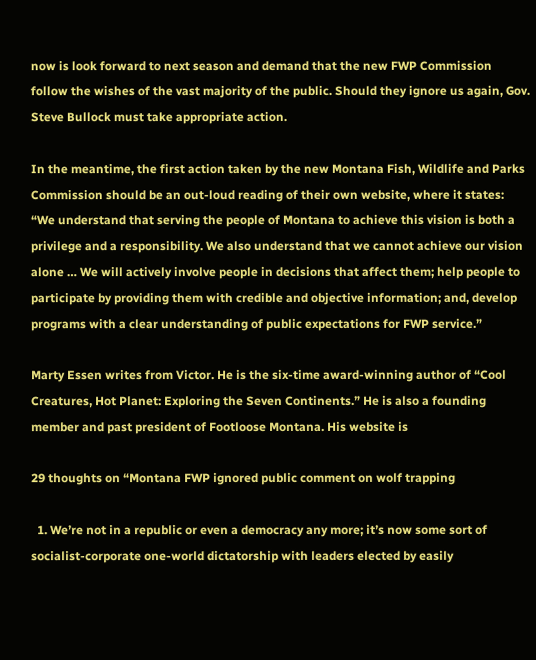now is look forward to next season and demand that the new FWP Commission follow the wishes of the vast majority of the public. Should they ignore us again, Gov. Steve Bullock must take appropriate action.

In the meantime, the first action taken by the new Montana Fish, Wildlife and Parks Commission should be an out-loud reading of their own website, where it states: “We understand that serving the people of Montana to achieve this vision is both a privilege and a responsibility. We also understand that we cannot achieve our vision alone … We will actively involve people in decisions that affect them; help people to participate by providing them with credible and objective information; and, develop programs with a clear understanding of public expectations for FWP service.”

Marty Essen writes from Victor. He is the six-time award-winning author of “Cool Creatures, Hot Planet: Exploring the Seven Continents.” He is also a founding member and past president of Footloose Montana. His website is

29 thoughts on “Montana FWP ignored public comment on wolf trapping

  1. We’re not in a republic or even a democracy any more; it’s now some sort of socialist-corporate one-world dictatorship with leaders elected by easily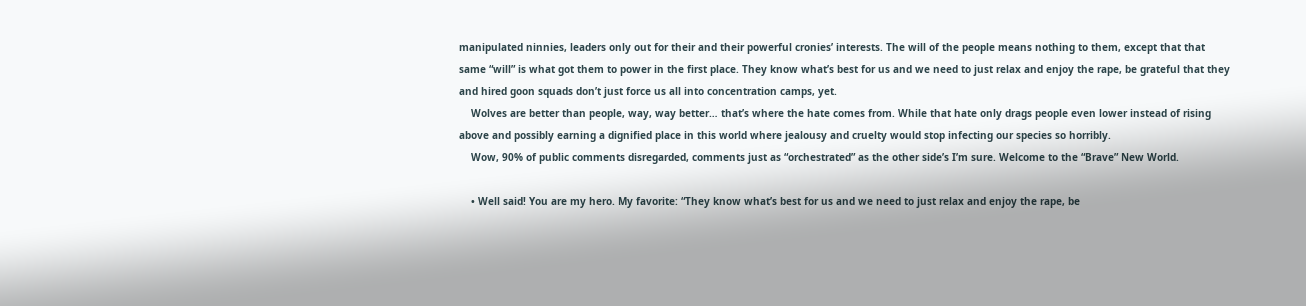manipulated ninnies, leaders only out for their and their powerful cronies’ interests. The will of the people means nothing to them, except that that same “will” is what got them to power in the first place. They know what’s best for us and we need to just relax and enjoy the rape, be grateful that they and hired goon squads don’t just force us all into concentration camps, yet.
    Wolves are better than people, way, way better… that’s where the hate comes from. While that hate only drags people even lower instead of rising above and possibly earning a dignified place in this world where jealousy and cruelty would stop infecting our species so horribly.
    Wow, 90% of public comments disregarded, comments just as “orchestrated” as the other side’s I’m sure. Welcome to the “Brave” New World.

    • Well said! You are my hero. My favorite: “They know what’s best for us and we need to just relax and enjoy the rape, be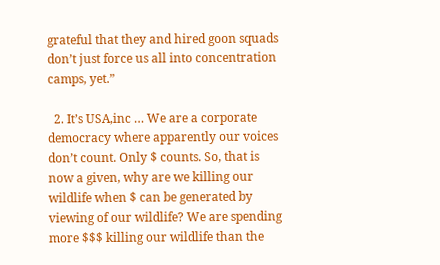grateful that they and hired goon squads don’t just force us all into concentration camps, yet.”

  2. It’s USA,inc … We are a corporate democracy where apparently our voices don’t count. Only $ counts. So, that is now a given, why are we killing our wildlife when $ can be generated by viewing of our wildlife? We are spending more $$$ killing our wildlife than the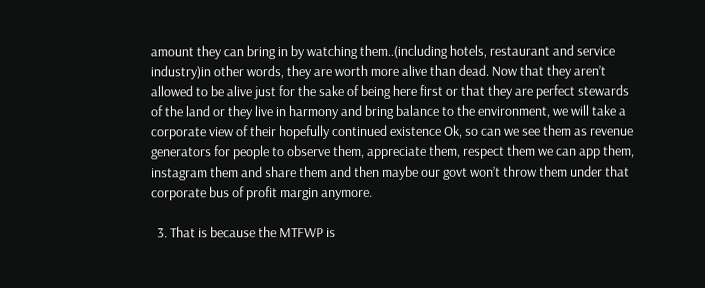amount they can bring in by watching them..(including hotels, restaurant and service industry)in other words, they are worth more alive than dead. Now that they aren’t allowed to be alive just for the sake of being here first or that they are perfect stewards of the land or they live in harmony and bring balance to the environment, we will take a corporate view of their hopefully continued existence Ok, so can we see them as revenue generators for people to observe them, appreciate them, respect them we can app them, instagram them and share them and then maybe our govt won’t throw them under that corporate bus of profit margin anymore.

  3. That is because the MTFWP is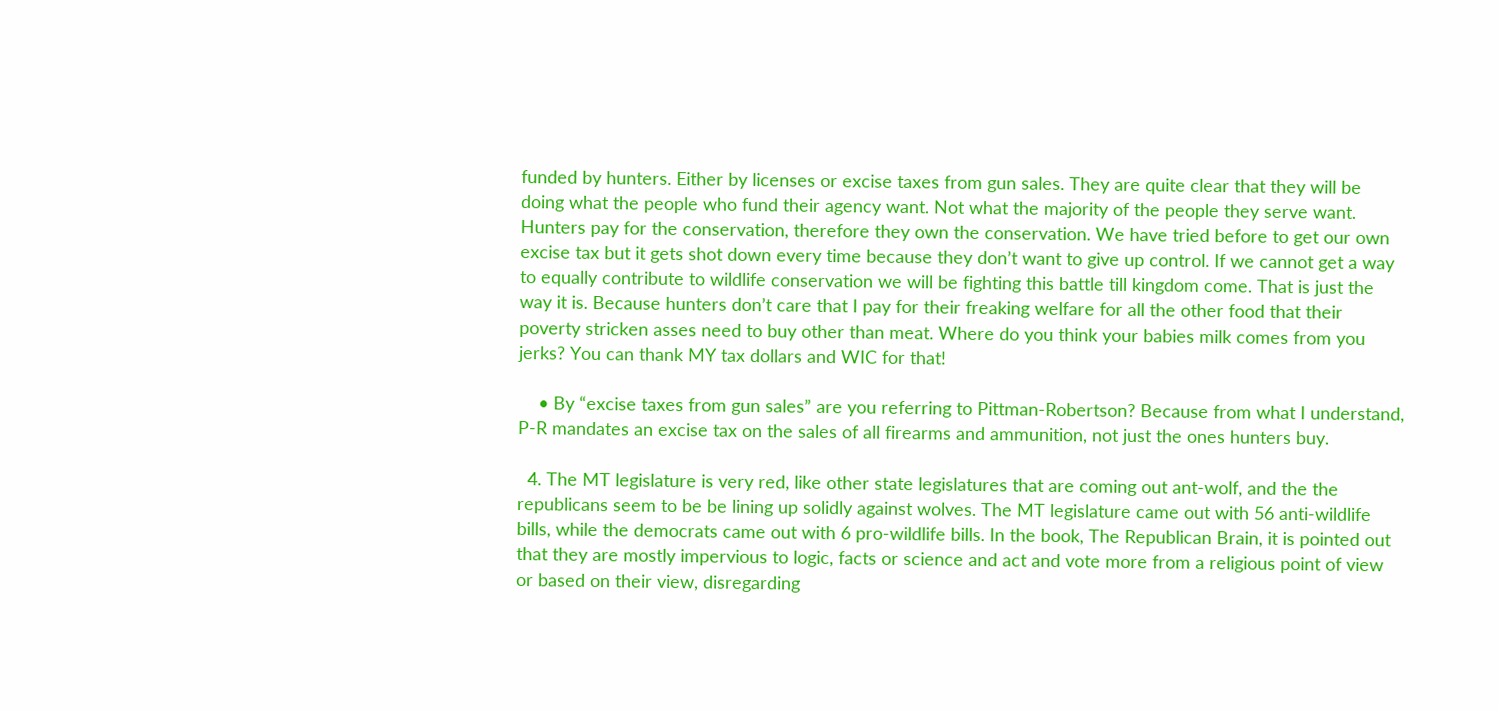funded by hunters. Either by licenses or excise taxes from gun sales. They are quite clear that they will be doing what the people who fund their agency want. Not what the majority of the people they serve want. Hunters pay for the conservation, therefore they own the conservation. We have tried before to get our own excise tax but it gets shot down every time because they don’t want to give up control. If we cannot get a way to equally contribute to wildlife conservation we will be fighting this battle till kingdom come. That is just the way it is. Because hunters don’t care that I pay for their freaking welfare for all the other food that their poverty stricken asses need to buy other than meat. Where do you think your babies milk comes from you jerks? You can thank MY tax dollars and WIC for that!

    • By “excise taxes from gun sales” are you referring to Pittman-Robertson? Because from what I understand, P-R mandates an excise tax on the sales of all firearms and ammunition, not just the ones hunters buy.

  4. The MT legislature is very red, like other state legislatures that are coming out ant-wolf, and the the republicans seem to be be lining up solidly against wolves. The MT legislature came out with 56 anti-wildlife bills, while the democrats came out with 6 pro-wildlife bills. In the book, The Republican Brain, it is pointed out that they are mostly impervious to logic, facts or science and act and vote more from a religious point of view or based on their view, disregarding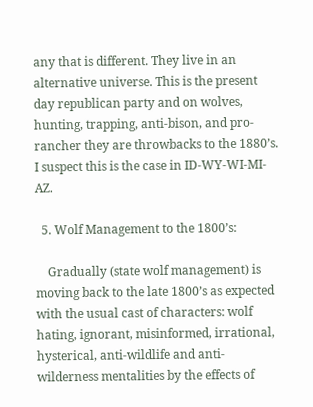any that is different. They live in an alternative universe. This is the present day republican party and on wolves, hunting, trapping, anti-bison, and pro-rancher they are throwbacks to the 1880’s. I suspect this is the case in ID-WY-WI-MI-AZ.

  5. Wolf Management to the 1800’s:

    Gradually (state wolf management) is moving back to the late 1800’s as expected with the usual cast of characters: wolf hating, ignorant, misinformed, irrational, hysterical, anti-wildlife and anti-wilderness mentalities by the effects of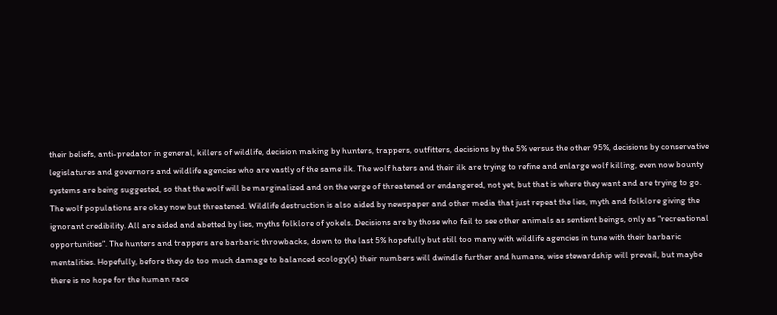their beliefs, anti-predator in general, killers of wildlife, decision making by hunters, trappers, outfitters, decisions by the 5% versus the other 95%, decisions by conservative legislatures and governors and wildlife agencies who are vastly of the same ilk. The wolf haters and their ilk are trying to refine and enlarge wolf killing, even now bounty systems are being suggested, so that the wolf will be marginalized and on the verge of threatened or endangered, not yet, but that is where they want and are trying to go. The wolf populations are okay now but threatened. Wildlife destruction is also aided by newspaper and other media that just repeat the lies, myth and folklore giving the ignorant credibility. All are aided and abetted by lies, myths folklore of yokels. Decisions are by those who fail to see other animals as sentient beings, only as “recreational opportunities”. The hunters and trappers are barbaric throwbacks, down to the last 5% hopefully but still too many with wildlife agencies in tune with their barbaric mentalities. Hopefully, before they do too much damage to balanced ecology(s) their numbers will dwindle further and humane, wise stewardship will prevail, but maybe there is no hope for the human race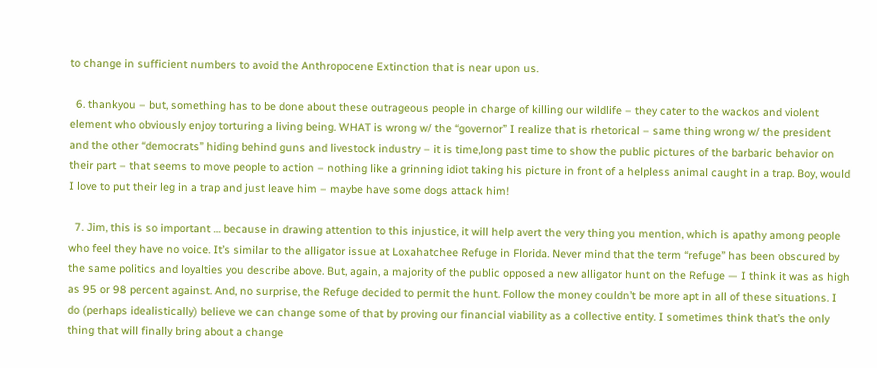to change in sufficient numbers to avoid the Anthropocene Extinction that is near upon us.

  6. thankyou – but, something has to be done about these outrageous people in charge of killing our wildlife – they cater to the wackos and violent element who obviously enjoy torturing a living being. WHAT is wrong w/ the “governor” I realize that is rhetorical – same thing wrong w/ the president and the other “democrats” hiding behind guns and livestock industry – it is time,long past time to show the public pictures of the barbaric behavior on their part – that seems to move people to action – nothing like a grinning idiot taking his picture in front of a helpless animal caught in a trap. Boy, would I love to put their leg in a trap and just leave him – maybe have some dogs attack him!

  7. Jim, this is so important … because in drawing attention to this injustice, it will help avert the very thing you mention, which is apathy among people who feel they have no voice. It’s similar to the alligator issue at Loxahatchee Refuge in Florida. Never mind that the term “refuge” has been obscured by the same politics and loyalties you describe above. But, again, a majority of the public opposed a new alligator hunt on the Refuge — I think it was as high as 95 or 98 percent against. And, no surprise, the Refuge decided to permit the hunt. Follow the money couldn’t be more apt in all of these situations. I do (perhaps idealistically) believe we can change some of that by proving our financial viability as a collective entity. I sometimes think that’s the only thing that will finally bring about a change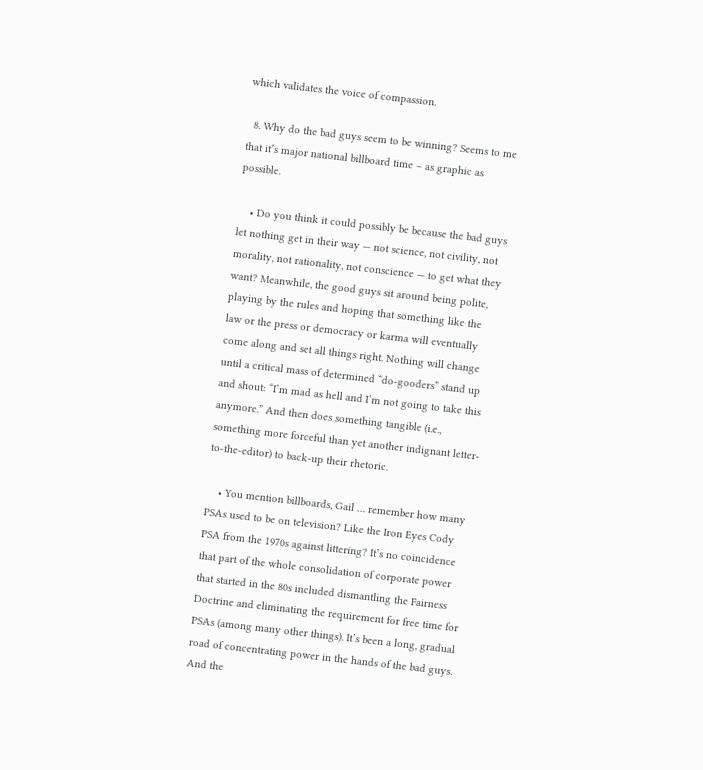which validates the voice of compassion.

  8. Why do the bad guys seem to be winning? Seems to me that it’s major national billboard time – as graphic as possible.

    • Do you think it could possibly be because the bad guys let nothing get in their way — not science, not civility, not morality, not rationality, not conscience — to get what they want? Meanwhile, the good guys sit around being polite, playing by the rules and hoping that something like the law or the press or democracy or karma will eventually come along and set all things right. Nothing will change until a critical mass of determined “do-gooders” stand up and shout: “I’m mad as hell and I’m not going to take this anymore.” And then does something tangible (i.e., something more forceful than yet another indignant letter-to-the-editor) to back-up their rhetoric.

    • You mention billboards, Gail … remember how many PSAs used to be on television? Like the Iron Eyes Cody PSA from the 1970s against littering? It’s no coincidence that part of the whole consolidation of corporate power that started in the 80s included dismantling the Fairness Doctrine and eliminating the requirement for free time for PSAs (among many other things). It’s been a long, gradual road of concentrating power in the hands of the bad guys. And the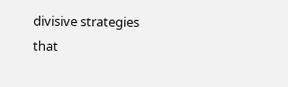divisive strategies that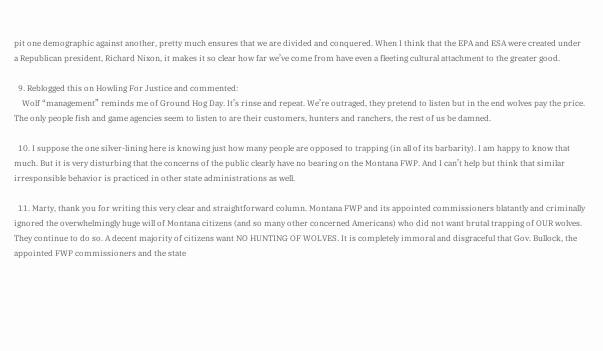pit one demographic against another, pretty much ensures that we are divided and conquered. When I think that the EPA and ESA were created under a Republican president, Richard Nixon, it makes it so clear how far we’ve come from have even a fleeting cultural attachment to the greater good.

  9. Reblogged this on Howling For Justice and commented:
    Wolf “management” reminds me of Ground Hog Day. It’s rinse and repeat. We’re outraged, they pretend to listen but in the end wolves pay the price. The only people fish and game agencies seem to listen to are their customers, hunters and ranchers, the rest of us be damned.

  10. I suppose the one silver-lining here is knowing just how many people are opposed to trapping (in all of its barbarity). I am happy to know that much. But it is very disturbing that the concerns of the public clearly have no bearing on the Montana FWP. And I can’t help but think that similar irresponsible behavior is practiced in other state administrations as well.

  11. Marty, thank you for writing this very clear and straightforward column. Montana FWP and its appointed commissioners blatantly and criminally ignored the overwhelmingly huge will of Montana citizens (and so many other concerned Americans) who did not want brutal trapping of OUR wolves. They continue to do so. A decent majority of citizens want NO HUNTING OF WOLVES. It is completely immoral and disgraceful that Gov. Bullock, the appointed FWP commissioners and the state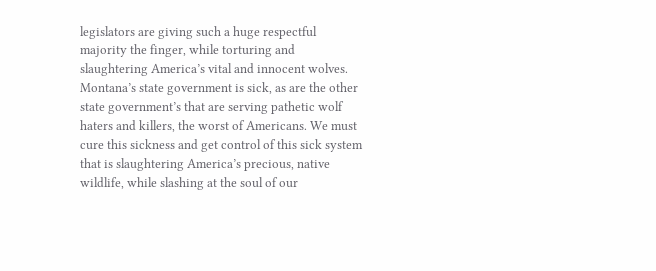legislators are giving such a huge respectful majority the finger, while torturing and slaughtering America’s vital and innocent wolves. Montana’s state government is sick, as are the other state government’s that are serving pathetic wolf haters and killers, the worst of Americans. We must cure this sickness and get control of this sick system that is slaughtering America’s precious, native wildlife, while slashing at the soul of our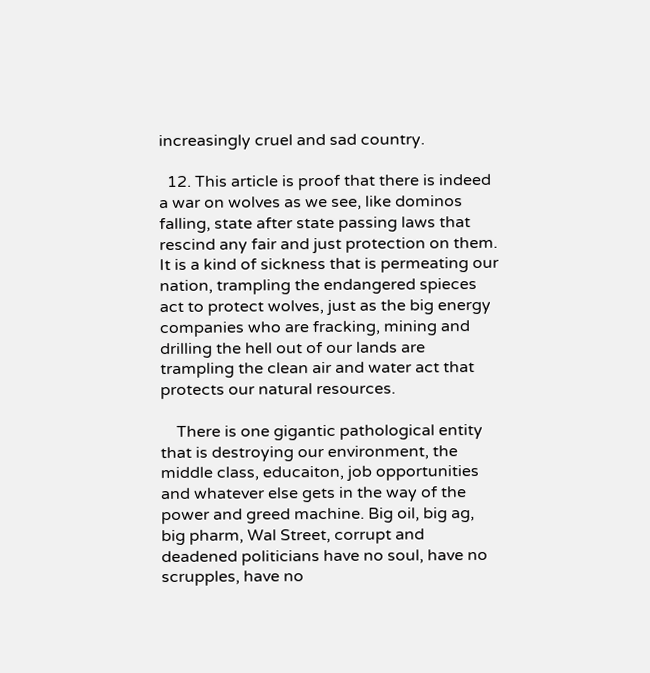increasingly cruel and sad country.

  12. This article is proof that there is indeed a war on wolves as we see, like dominos falling, state after state passing laws that rescind any fair and just protection on them. It is a kind of sickness that is permeating our nation, trampling the endangered spieces act to protect wolves, just as the big energy companies who are fracking, mining and drilling the hell out of our lands are trampling the clean air and water act that protects our natural resources.

    There is one gigantic pathological entity that is destroying our environment, the middle class, educaiton, job opportunities and whatever else gets in the way of the power and greed machine. Big oil, big ag, big pharm, Wal Street, corrupt and deadened politicians have no soul, have no scrupples, have no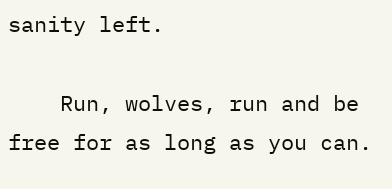sanity left.

    Run, wolves, run and be free for as long as you can.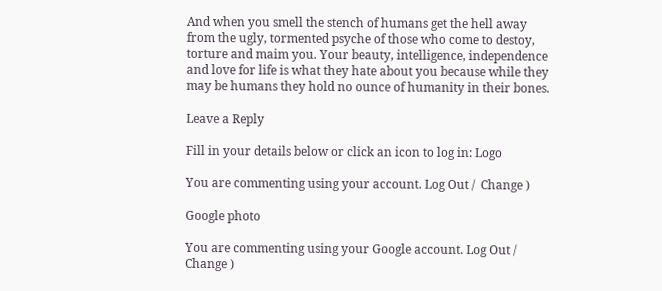And when you smell the stench of humans get the hell away from the ugly, tormented psyche of those who come to destoy, torture and maim you. Your beauty, intelligence, independence and love for life is what they hate about you because while they may be humans they hold no ounce of humanity in their bones.

Leave a Reply

Fill in your details below or click an icon to log in: Logo

You are commenting using your account. Log Out /  Change )

Google photo

You are commenting using your Google account. Log Out /  Change )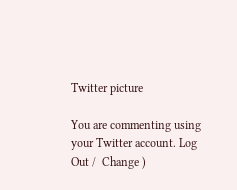Twitter picture

You are commenting using your Twitter account. Log Out /  Change )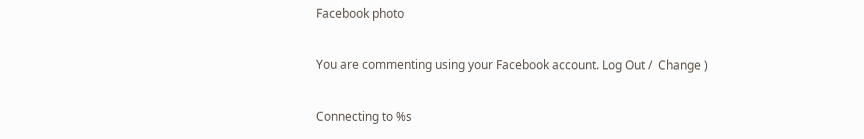Facebook photo

You are commenting using your Facebook account. Log Out /  Change )

Connecting to %s